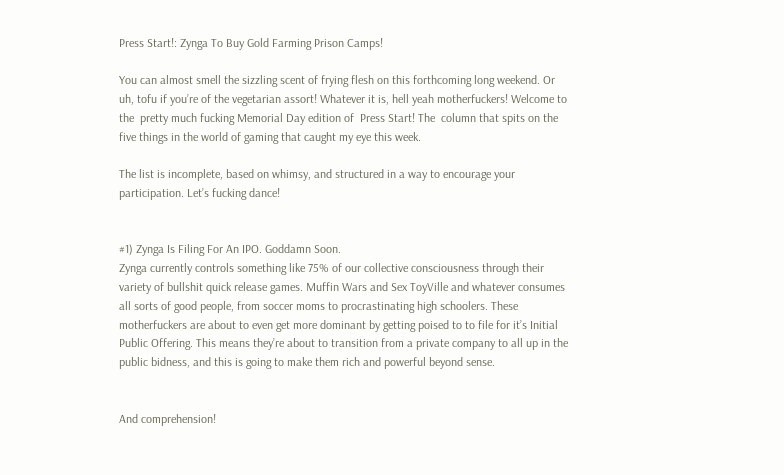Press Start!: Zynga To Buy Gold Farming Prison Camps!

You can almost smell the sizzling scent of frying flesh on this forthcoming long weekend. Or uh, tofu if you’re of the vegetarian assort! Whatever it is, hell yeah motherfuckers! Welcome to the  pretty much fucking Memorial Day edition of  Press Start! The  column that spits on the five things in the world of gaming that caught my eye this week.

The list is incomplete, based on whimsy, and structured in a way to encourage your participation. Let’s fucking dance!


#1) Zynga Is Filing For An IPO. Goddamn Soon.
Zynga currently controls something like 75% of our collective consciousness through their variety of bullshit quick release games. Muffin Wars and Sex ToyVille and whatever consumes all sorts of good people, from soccer moms to procrastinating high schoolers. These motherfuckers are about to even get more dominant by getting poised to to file for it’s Initial Public Offering. This means they’re about to transition from a private company to all up in the public bidness, and this is going to make them rich and powerful beyond sense.


And comprehension!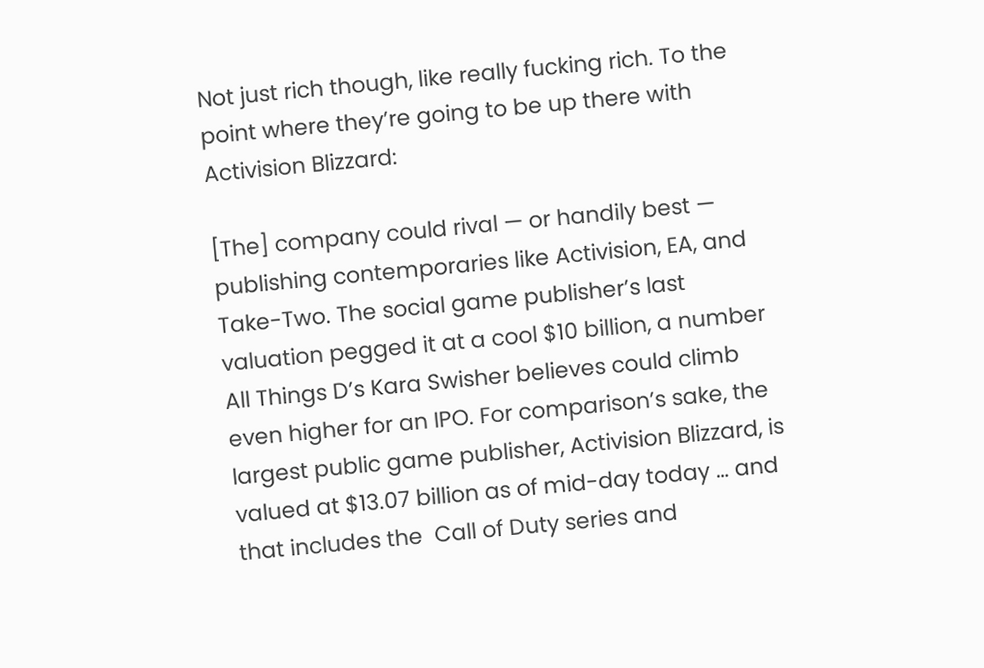Not just rich though, like really fucking rich. To the point where they’re going to be up there with  Activision Blizzard:

[The] company could rival — or handily best — publishing contemporaries like Activision, EA, and Take-Two. The social game publisher’s last valuation pegged it at a cool $10 billion, a number  All Things D’s Kara Swisher believes could climb even higher for an IPO. For comparison’s sake, the largest public game publisher, Activision Blizzard, is valued at $13.07 billion as of mid-day today … and that includes the  Call of Duty series and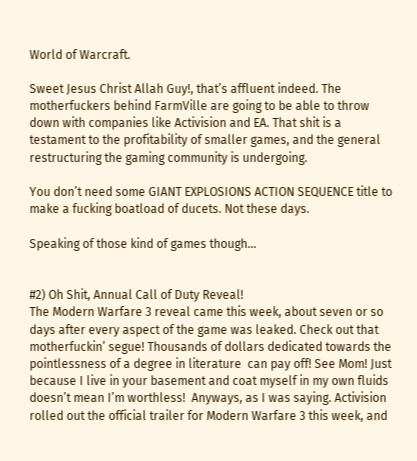World of Warcraft.

Sweet Jesus Christ Allah Guy!, that’s affluent indeed. The motherfuckers behind FarmVille are going to be able to throw down with companies like Activision and EA. That shit is a testament to the profitability of smaller games, and the general restructuring the gaming community is undergoing.

You don’t need some GIANT EXPLOSIONS ACTION SEQUENCE title to make a fucking boatload of ducets. Not these days.

Speaking of those kind of games though…


#2) Oh Shit, Annual Call of Duty Reveal!
The Modern Warfare 3 reveal came this week, about seven or so days after every aspect of the game was leaked. Check out that motherfuckin’ segue! Thousands of dollars dedicated towards the pointlessness of a degree in literature  can pay off! See Mom! Just because I live in your basement and coat myself in my own fluids doesn’t mean I’m worthless!  Anyways, as I was saying. Activision rolled out the official trailer for Modern Warfare 3 this week, and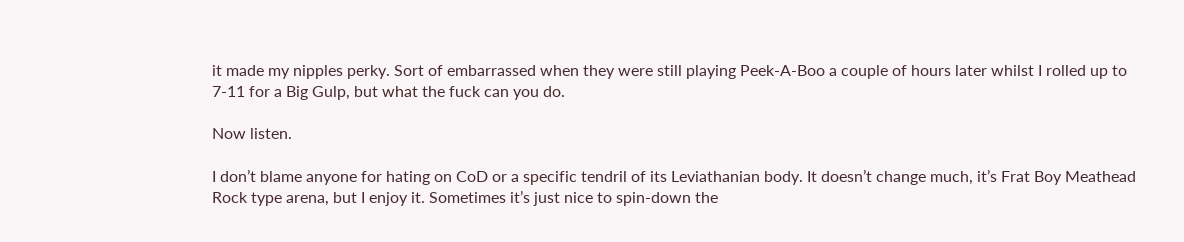it made my nipples perky. Sort of embarrassed when they were still playing Peek-A-Boo a couple of hours later whilst I rolled up to 7-11 for a Big Gulp, but what the fuck can you do.

Now listen.

I don’t blame anyone for hating on CoD or a specific tendril of its Leviathanian body. It doesn’t change much, it’s Frat Boy Meathead Rock type arena, but I enjoy it. Sometimes it’s just nice to spin-down the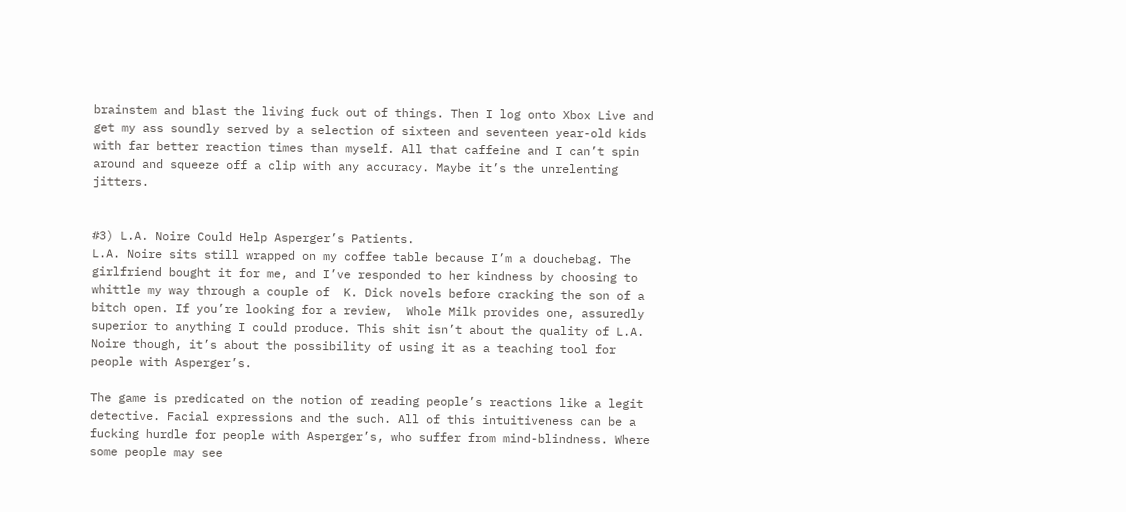brainstem and blast the living fuck out of things. Then I log onto Xbox Live and get my ass soundly served by a selection of sixteen and seventeen year-old kids with far better reaction times than myself. All that caffeine and I can’t spin around and squeeze off a clip with any accuracy. Maybe it’s the unrelenting jitters.


#3) L.A. Noire Could Help Asperger’s Patients.
L.A. Noire sits still wrapped on my coffee table because I’m a douchebag. The girlfriend bought it for me, and I’ve responded to her kindness by choosing to whittle my way through a couple of  K. Dick novels before cracking the son of a bitch open. If you’re looking for a review,  Whole Milk provides one, assuredly superior to anything I could produce. This shit isn’t about the quality of L.A. Noire though, it’s about the possibility of using it as a teaching tool for people with Asperger’s.

The game is predicated on the notion of reading people’s reactions like a legit detective. Facial expressions and the such. All of this intuitiveness can be a fucking hurdle for people with Asperger’s, who suffer from mind-blindness. Where some people may see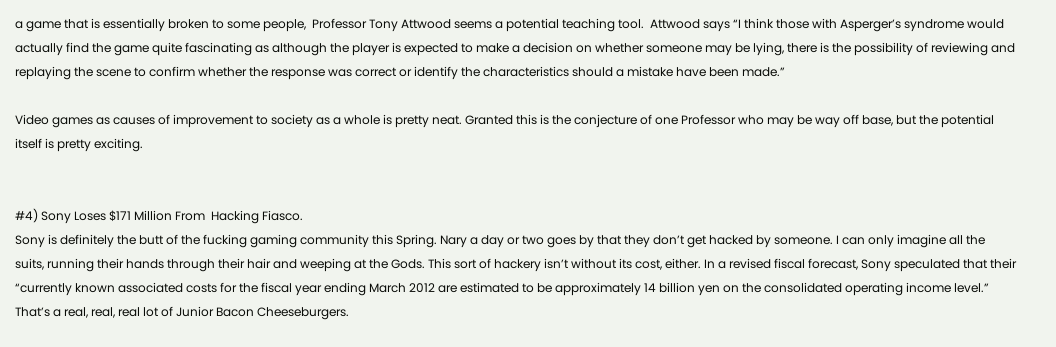a game that is essentially broken to some people,  Professor Tony Attwood seems a potential teaching tool.  Attwood says “I think those with Asperger’s syndrome would actually find the game quite fascinating as although the player is expected to make a decision on whether someone may be lying, there is the possibility of reviewing and replaying the scene to confirm whether the response was correct or identify the characteristics should a mistake have been made.”

Video games as causes of improvement to society as a whole is pretty neat. Granted this is the conjecture of one Professor who may be way off base, but the potential itself is pretty exciting.


#4) Sony Loses $171 Million From  Hacking Fiasco.
Sony is definitely the butt of the fucking gaming community this Spring. Nary a day or two goes by that they don’t get hacked by someone. I can only imagine all the suits, running their hands through their hair and weeping at the Gods. This sort of hackery isn’t without its cost, either. In a revised fiscal forecast, Sony speculated that their “currently known associated costs for the fiscal year ending March 2012 are estimated to be approximately 14 billion yen on the consolidated operating income level.”  That’s a real, real, real lot of Junior Bacon Cheeseburgers.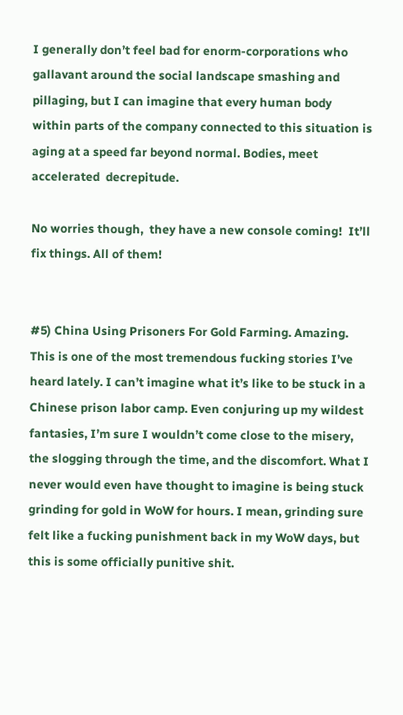I generally don’t feel bad for enorm-corporations who gallavant around the social landscape smashing and pillaging, but I can imagine that every human body within parts of the company connected to this situation is aging at a speed far beyond normal. Bodies, meet accelerated  decrepitude.

No worries though,  they have a new console coming!  It’ll fix things. All of them!


#5) China Using Prisoners For Gold Farming. Amazing.
This is one of the most tremendous fucking stories I’ve heard lately. I can’t imagine what it’s like to be stuck in a Chinese prison labor camp. Even conjuring up my wildest fantasies, I’m sure I wouldn’t come close to the misery, the slogging through the time, and the discomfort. What I never would even have thought to imagine is being stuck  grinding for gold in WoW for hours. I mean, grinding sure felt like a fucking punishment back in my WoW days, but this is some officially punitive shit.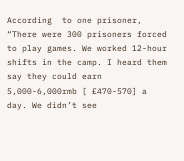According  to one prisoner, “There were 300 prisoners forced to play games. We worked 12-hour shifts in the camp. I heard them say they could earn 5,000-6,000rmb [ £470-570] a day. We didn’t see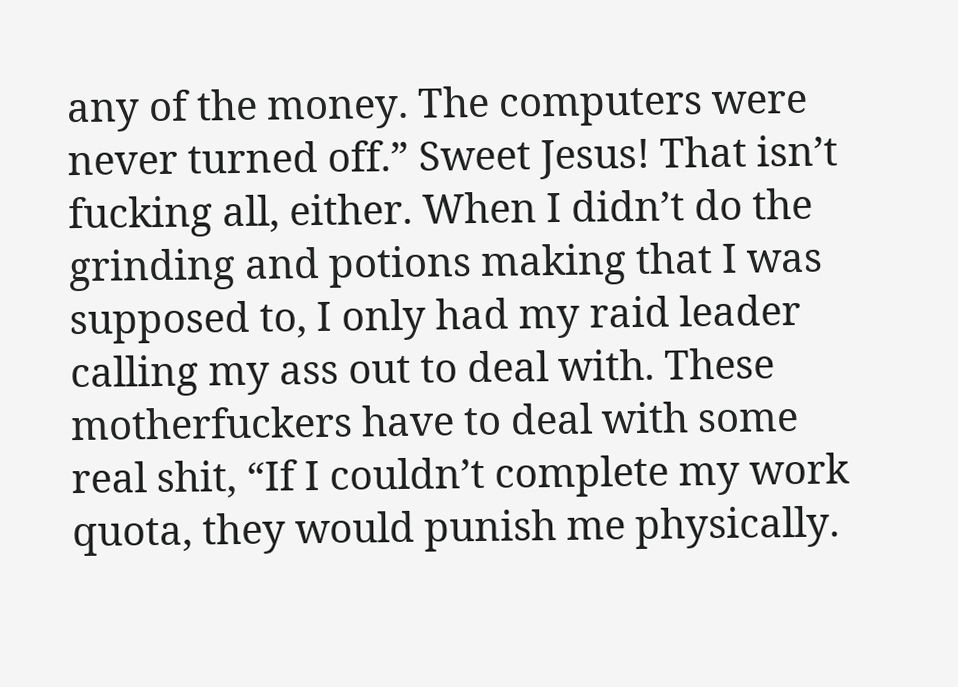any of the money. The computers were never turned off.” Sweet Jesus! That isn’t fucking all, either. When I didn’t do the grinding and potions making that I was supposed to, I only had my raid leader calling my ass out to deal with. These motherfuckers have to deal with some real shit, “If I couldn’t complete my work quota, they would punish me physically.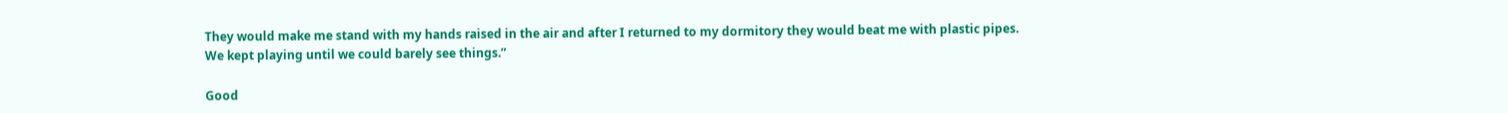They would make me stand with my hands raised in the air and after I returned to my dormitory they would beat me with plastic pipes. We kept playing until we could barely see things.”

Good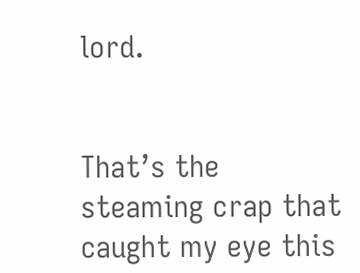lord.


That’s the steaming crap that caught my eye this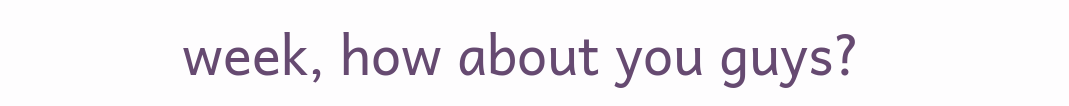week, how about you guys?